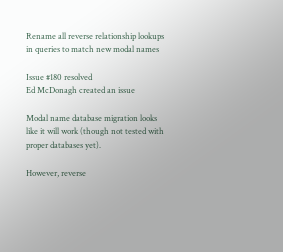Rename all reverse relationship lookups in queries to match new modal names

Issue #180 resolved
Ed McDonagh created an issue

Modal name database migration looks like it will work (though not tested with proper databases yet).

However, reverse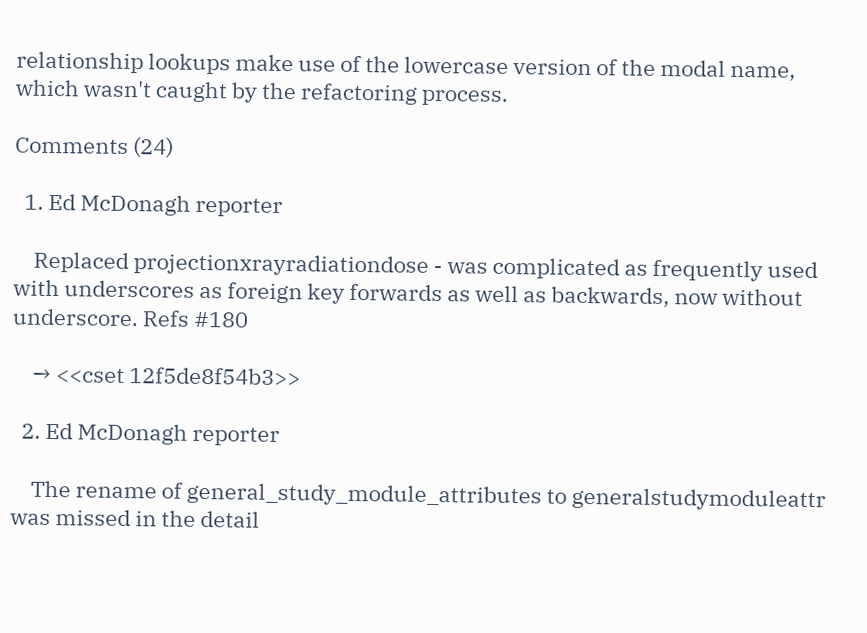relationship lookups make use of the lowercase version of the modal name, which wasn't caught by the refactoring process.

Comments (24)

  1. Ed McDonagh reporter

    Replaced projectionxrayradiationdose - was complicated as frequently used with underscores as foreign key forwards as well as backwards, now without underscore. Refs #180

    → <<cset 12f5de8f54b3>>

  2. Ed McDonagh reporter

    The rename of general_study_module_attributes to generalstudymoduleattr was missed in the detail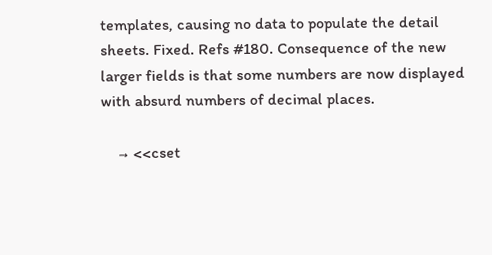templates, causing no data to populate the detail sheets. Fixed. Refs #180. Consequence of the new larger fields is that some numbers are now displayed with absurd numbers of decimal places.

    → <<cset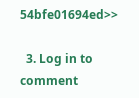54bfe01694ed>>

  3. Log in to comment